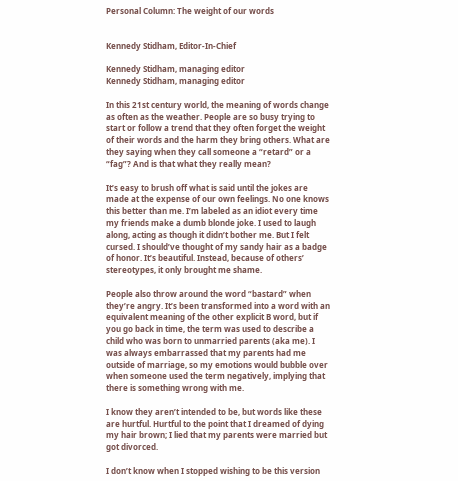Personal Column: The weight of our words


Kennedy Stidham, Editor-In-Chief

Kennedy Stidham, managing editor
Kennedy Stidham, managing editor

In this 21st century world, the meaning of words change as often as the weather. People are so busy trying to start or follow a trend that they often forget the weight of their words and the harm they bring others. What are they saying when they call someone a “retard” or a “fag”? And is that what they really mean?

It’s easy to brush off what is said until the jokes are made at the expense of our own feelings. No one knows this better than me. I’m labeled as an idiot every time my friends make a dumb blonde joke. I used to laugh along, acting as though it didn’t bother me. But I felt cursed. I should’ve thought of my sandy hair as a badge of honor. It’s beautiful. Instead, because of others’ stereotypes, it only brought me shame.

People also throw around the word “bastard” when they’re angry. It’s been transformed into a word with an equivalent meaning of the other explicit B word, but if you go back in time, the term was used to describe a child who was born to unmarried parents (aka me). I was always embarrassed that my parents had me outside of marriage, so my emotions would bubble over when someone used the term negatively, implying that there is something wrong with me.

I know they aren’t intended to be, but words like these are hurtful. Hurtful to the point that I dreamed of dying my hair brown; I lied that my parents were married but got divorced.

I don’t know when I stopped wishing to be this version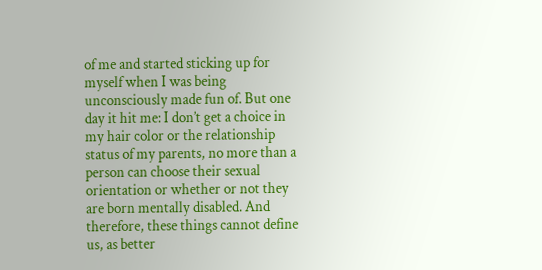of me and started sticking up for myself when I was being unconsciously made fun of. But one day it hit me: I don’t get a choice in my hair color or the relationship status of my parents, no more than a person can choose their sexual orientation or whether or not they are born mentally disabled. And therefore, these things cannot define us, as better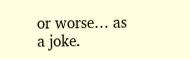or worse… as a joke.